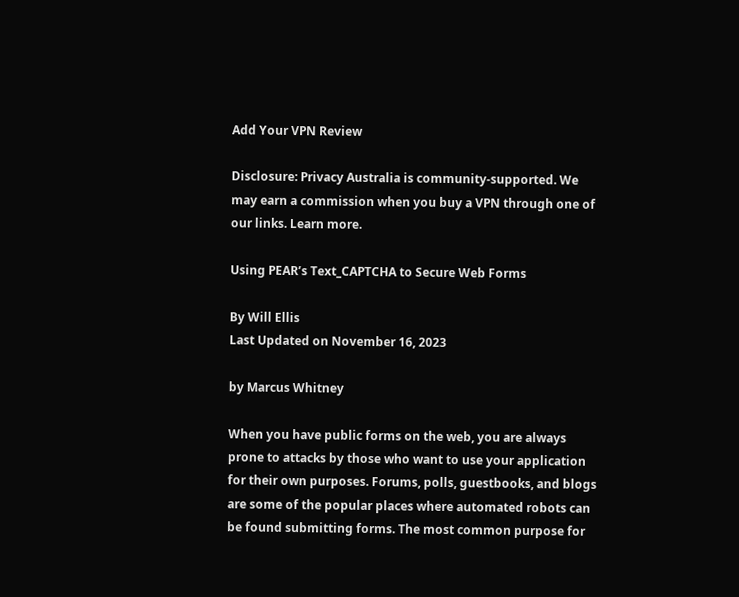Add Your VPN Review

Disclosure: Privacy Australia is community-supported. We may earn a commission when you buy a VPN through one of our links. Learn more.

Using PEAR’s Text_CAPTCHA to Secure Web Forms

By Will Ellis
Last Updated on November 16, 2023

by Marcus Whitney

When you have public forms on the web, you are always prone to attacks by those who want to use your application for their own purposes. Forums, polls, guestbooks, and blogs are some of the popular places where automated robots can be found submitting forms. The most common purpose for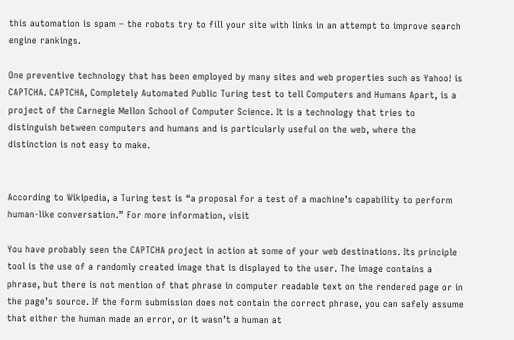this automation is spam – the robots try to fill your site with links in an attempt to improve search engine rankings.

One preventive technology that has been employed by many sites and web properties such as Yahoo! is CAPTCHA. CAPTCHA, Completely Automated Public Turing test to tell Computers and Humans Apart, is a project of the Carnegie Mellon School of Computer Science. It is a technology that tries to distinguish between computers and humans and is particularly useful on the web, where the distinction is not easy to make.


According to Wikipedia, a Turing test is “a proposal for a test of a machine’s capability to perform human-like conversation.” For more information, visit

You have probably seen the CAPTCHA project in action at some of your web destinations. Its principle tool is the use of a randomly created image that is displayed to the user. The image contains a phrase, but there is not mention of that phrase in computer readable text on the rendered page or in the page’s source. If the form submission does not contain the correct phrase, you can safely assume that either the human made an error, or it wasn’t a human at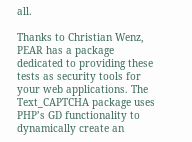all.

Thanks to Christian Wenz, PEAR has a package dedicated to providing these tests as security tools for your web applications. The Text_CAPTCHA package uses PHP’s GD functionality to dynamically create an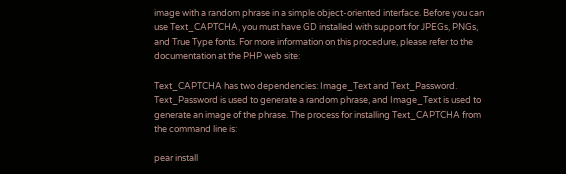image with a random phrase in a simple object-oriented interface. Before you can use Text_CAPTCHA, you must have GD installed with support for JPEGs, PNGs, and True Type fonts. For more information on this procedure, please refer to the documentation at the PHP web site:

Text_CAPTCHA has two dependencies: Image_Text and Text_Password. Text_Password is used to generate a random phrase, and Image_Text is used to generate an image of the phrase. The process for installing Text_CAPTCHA from the command line is:

pear install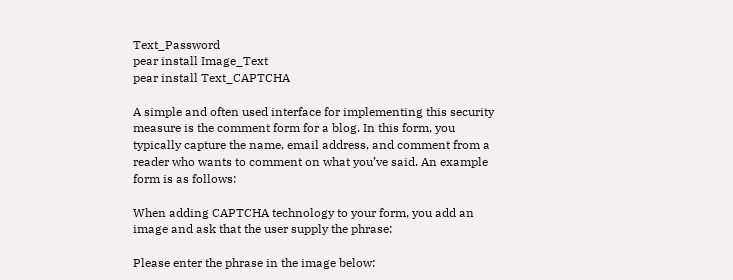Text_Password
pear install Image_Text
pear install Text_CAPTCHA

A simple and often used interface for implementing this security measure is the comment form for a blog. In this form, you typically capture the name, email address, and comment from a reader who wants to comment on what you’ve said. An example form is as follows:

When adding CAPTCHA technology to your form, you add an image and ask that the user supply the phrase:

Please enter the phrase in the image below: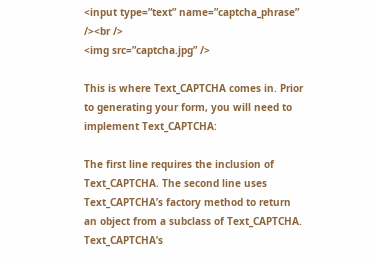<input type=”text” name=”captcha_phrase” /><br />
<img src=”captcha.jpg” />

This is where Text_CAPTCHA comes in. Prior to generating your form, you will need to implement Text_CAPTCHA:

The first line requires the inclusion of Text_CAPTCHA. The second line uses Text_CAPTCHA’s factory method to return an object from a subclass of Text_CAPTCHA. Text_CAPTCHA’s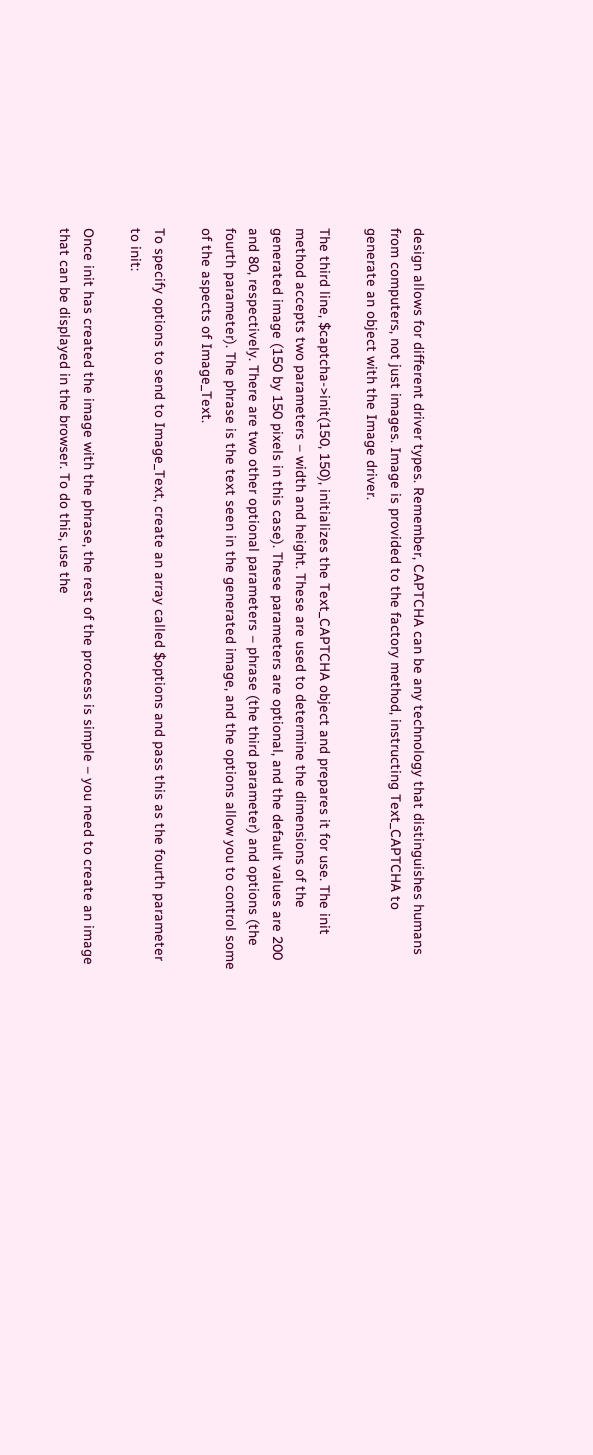design allows for different driver types. Remember, CAPTCHA can be any technology that distinguishes humans from computers, not just images. Image is provided to the factory method, instructing Text_CAPTCHA to generate an object with the Image driver.

The third line, $captcha->init(150, 150), initializes the Text_CAPTCHA object and prepares it for use. The init method accepts two parameters – width and height. These are used to determine the dimensions of the generated image (150 by 150 pixels in this case). These parameters are optional, and the default values are 200 and 80, respectively. There are two other optional parameters – phrase (the third parameter) and options (the fourth parameter). The phrase is the text seen in the generated image, and the options allow you to control some of the aspects of Image_Text.

To specify options to send to Image_Text, create an array called $options and pass this as the fourth parameter to init:

Once init has created the image with the phrase, the rest of the process is simple – you need to create an image that can be displayed in the browser. To do this, use the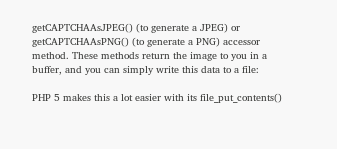getCAPTCHAAsJPEG() (to generate a JPEG) or getCAPTCHAAsPNG() (to generate a PNG) accessor method. These methods return the image to you in a buffer, and you can simply write this data to a file:

PHP 5 makes this a lot easier with its file_put_contents()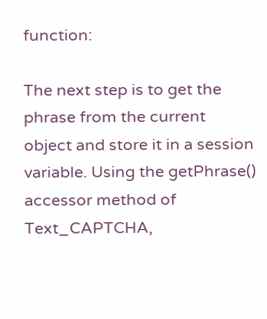function:

The next step is to get the phrase from the current object and store it in a session variable. Using the getPhrase() accessor method of Text_CAPTCHA,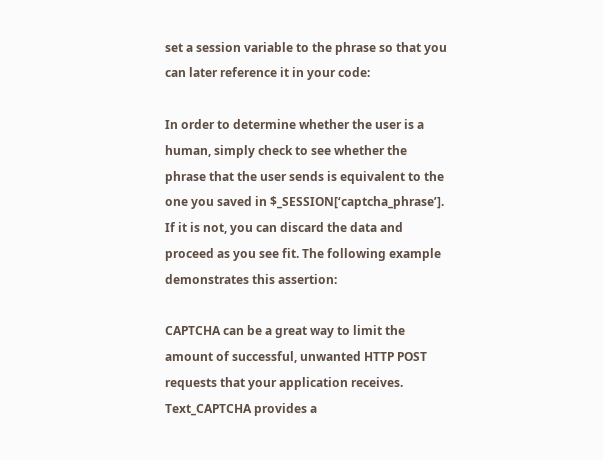set a session variable to the phrase so that you can later reference it in your code:

In order to determine whether the user is a human, simply check to see whether the phrase that the user sends is equivalent to the one you saved in $_SESSION[‘captcha_phrase’]. If it is not, you can discard the data and proceed as you see fit. The following example demonstrates this assertion:

CAPTCHA can be a great way to limit the amount of successful, unwanted HTTP POST requests that your application receives. Text_CAPTCHA provides a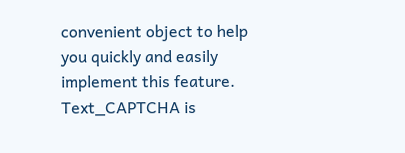convenient object to help you quickly and easily implement this feature. Text_CAPTCHA is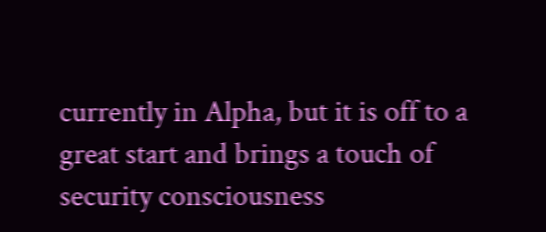currently in Alpha, but it is off to a great start and brings a touch of security consciousness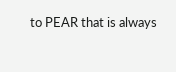to PEAR that is always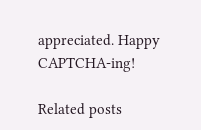appreciated. Happy CAPTCHA-ing!

Related posts